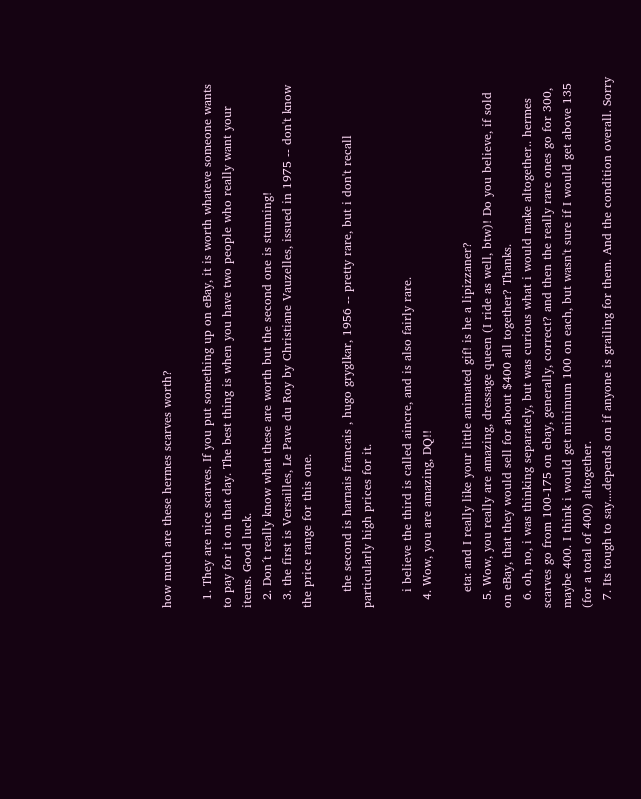how much are these hermes scarves worth?

  1. They are nice scarves. If you put something up on eBay, it is worth whateve someone wants to pay for it on that day. The best thing is when you have two people who really want your items. Good luck.
  2. Don´t really know what these are worth but the second one is stunning!
  3. the first is Versailles, Le Pave du Roy by Christiane Vauzelles, issued in 1975 -- don't know the price range for this one.

    the second is harnais francais , hugo gryglkar, 1956 -- pretty rare, but i don't recall particularly high prices for it.

    i believe the third is called aincre, and is also fairly rare.
  4. Wow, you are amazing, DQ!!

    eta: and I really like your little animated gif! is he a lipizzaner?
  5. Wow, you really are amazing, dressage queen (I ride as well, btw)! Do you believe, if sold on eBay, that they would sell for about $400 all together? Thanks.
  6. oh, no, i was thinking separately, but was curious what i would make altogether.. hermes scarves go from 100-175 on ebay, generally, correct? and then the really rare ones go for 300, maybe 400. I think i would get minimum 100 on each, but wasn't sure if I would get above 135 (for a total of 400) altogether.
  7. Its tough to say....depends on if anyone is grailing for them. And the condition overall. Sorry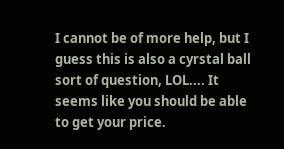I cannot be of more help, but I guess this is also a cyrstal ball sort of question, LOL.... It seems like you should be able to get your price.